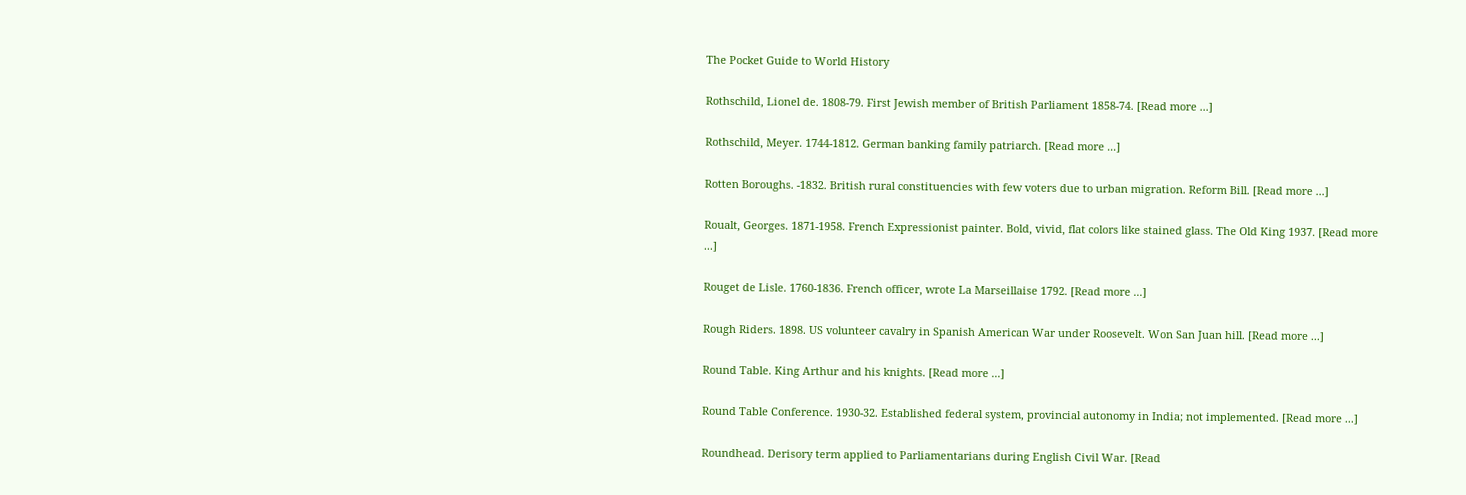The Pocket Guide to World History

Rothschild, Lionel de. 1808-79. First Jewish member of British Parliament 1858-74. [Read more ...]

Rothschild, Meyer. 1744-1812. German banking family patriarch. [Read more ...]

Rotten Boroughs. -1832. British rural constituencies with few voters due to urban migration. Reform Bill. [Read more ...]

Roualt, Georges. 1871-1958. French Expressionist painter. Bold, vivid, flat colors like stained glass. The Old King 1937. [Read more ...]

Rouget de Lisle. 1760-1836. French officer, wrote La Marseillaise 1792. [Read more ...]

Rough Riders. 1898. US volunteer cavalry in Spanish American War under Roosevelt. Won San Juan hill. [Read more ...]

Round Table. King Arthur and his knights. [Read more ...]

Round Table Conference. 1930-32. Established federal system, provincial autonomy in India; not implemented. [Read more ...]

Roundhead. Derisory term applied to Parliamentarians during English Civil War. [Read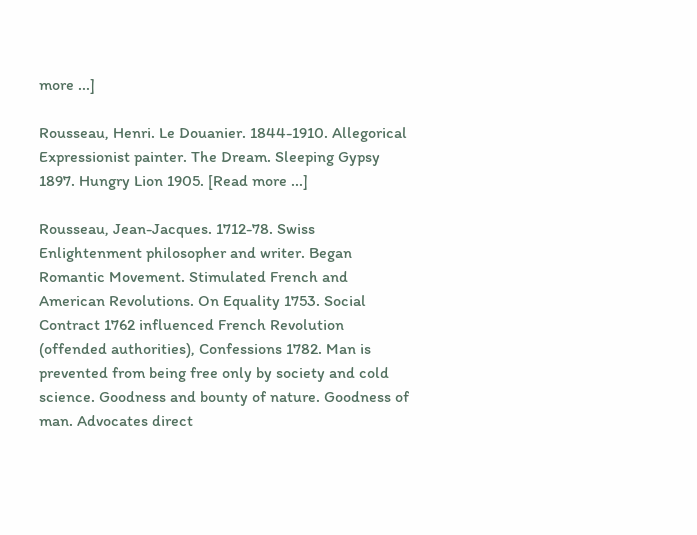more ...]

Rousseau, Henri. Le Douanier. 1844-1910. Allegorical Expressionist painter. The Dream. Sleeping Gypsy 1897. Hungry Lion 1905. [Read more ...]

Rousseau, Jean-Jacques. 1712-78. Swiss Enlightenment philosopher and writer. Began Romantic Movement. Stimulated French and American Revolutions. On Equality 1753. Social Contract 1762 influenced French Revolution (offended authorities), Confessions 1782. Man is prevented from being free only by society and cold science. Goodness and bounty of nature. Goodness of man. Advocates direct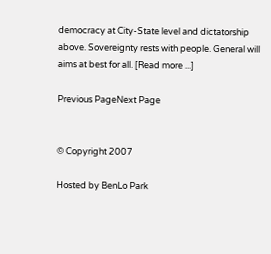democracy at City-State level and dictatorship above. Sovereignty rests with people. General will aims at best for all. [Read more ...]

Previous PageNext Page


© Copyright 2007

Hosted by BenLo Park